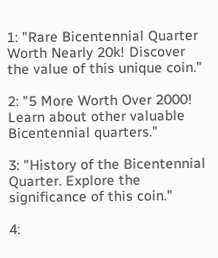1: "Rare Bicentennial Quarter Worth Nearly 20k! Discover the value of this unique coin."

2: "5 More Worth Over 2000! Learn about other valuable Bicentennial quarters."

3: "History of the Bicentennial Quarter. Explore the significance of this coin."

4: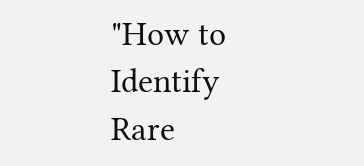"How to Identify Rare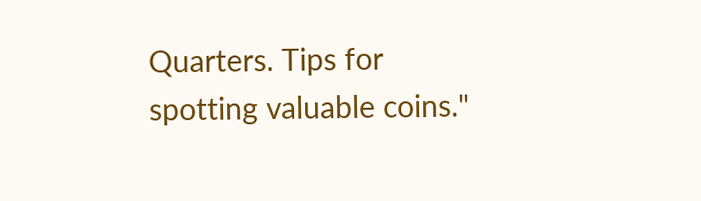Quarters. Tips for spotting valuable coins."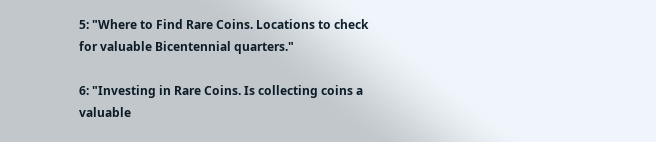5: "Where to Find Rare Coins. Locations to check for valuable Bicentennial quarters."

6: "Investing in Rare Coins. Is collecting coins a valuable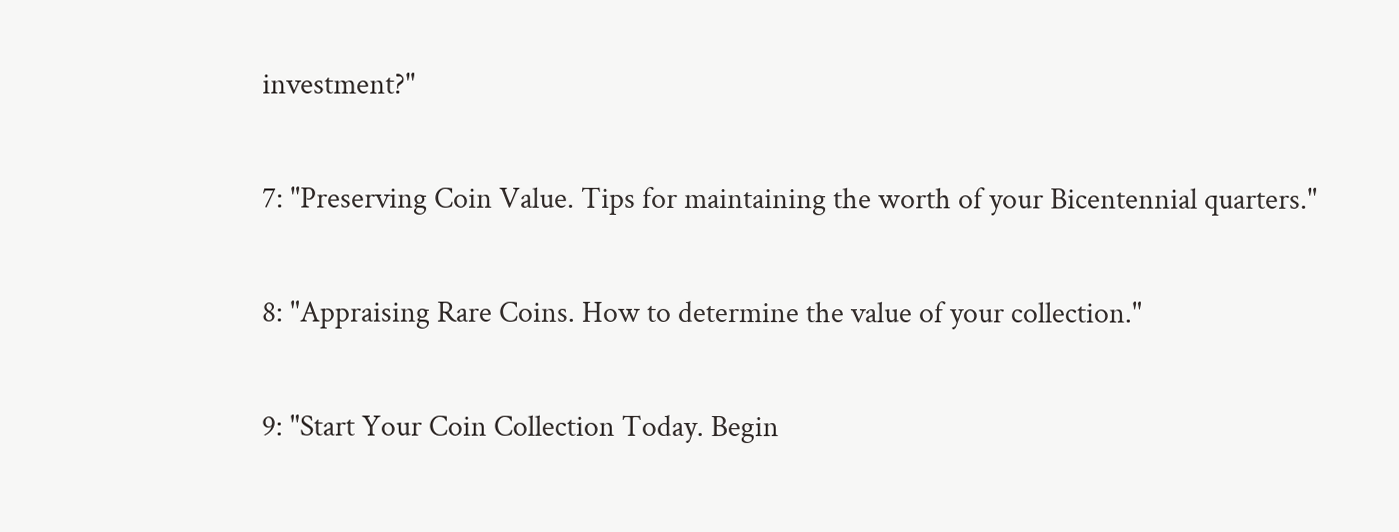investment?"

7: "Preserving Coin Value. Tips for maintaining the worth of your Bicentennial quarters."

8: "Appraising Rare Coins. How to determine the value of your collection."

9: "Start Your Coin Collection Today. Begin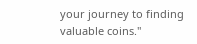your journey to finding valuable coins."